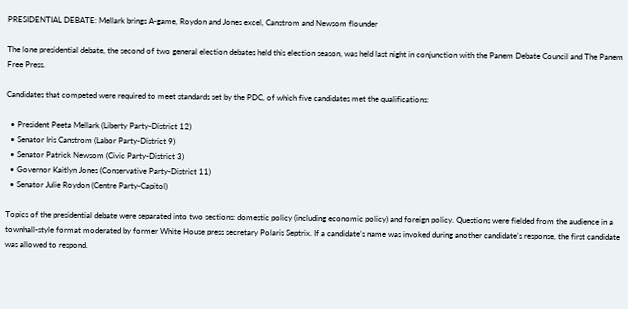PRESIDENTIAL DEBATE: Mellark brings A-game, Roydon and Jones excel, Canstrom and Newsom flounder

The lone presidential debate, the second of two general election debates held this election season, was held last night in conjunction with the Panem Debate Council and The Panem Free Press.

Candidates that competed were required to meet standards set by the PDC, of which five candidates met the qualifications:

  • President Peeta Mellark (Liberty Party-District 12)
  • Senator Iris Canstrom (Labor Party-District 9)
  • Senator Patrick Newsom (Civic Party-District 3)
  • Governor Kaitlyn Jones (Conservative Party-District 11)
  • Senator Julie Roydon (Centre Party-Capitol)

Topics of the presidential debate were separated into two sections: domestic policy (including economic policy) and foreign policy. Questions were fielded from the audience in a townhall-style format moderated by former White House press secretary Polaris Septrix. If a candidate’s name was invoked during another candidate’s response, the first candidate was allowed to respond.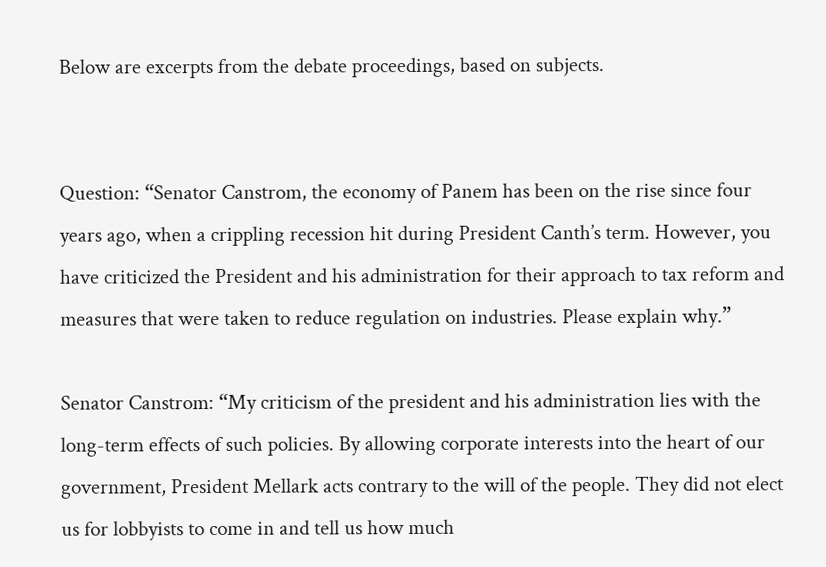Below are excerpts from the debate proceedings, based on subjects.


Question: “Senator Canstrom, the economy of Panem has been on the rise since four years ago, when a crippling recession hit during President Canth’s term. However, you have criticized the President and his administration for their approach to tax reform and measures that were taken to reduce regulation on industries. Please explain why.”

Senator Canstrom: “My criticism of the president and his administration lies with the long-term effects of such policies. By allowing corporate interests into the heart of our government, President Mellark acts contrary to the will of the people. They did not elect us for lobbyists to come in and tell us how much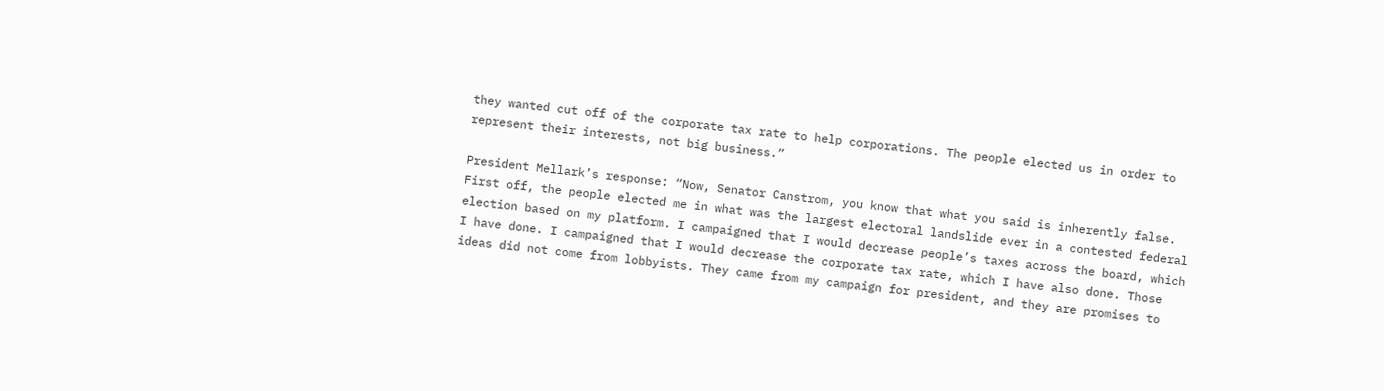they wanted cut off of the corporate tax rate to help corporations. The people elected us in order to represent their interests, not big business.”

President Mellark’s response: “Now, Senator Canstrom, you know that what you said is inherently false. First off, the people elected me in what was the largest electoral landslide ever in a contested federal election based on my platform. I campaigned that I would decrease people’s taxes across the board, which I have done. I campaigned that I would decrease the corporate tax rate, which I have also done. Those ideas did not come from lobbyists. They came from my campaign for president, and they are promises to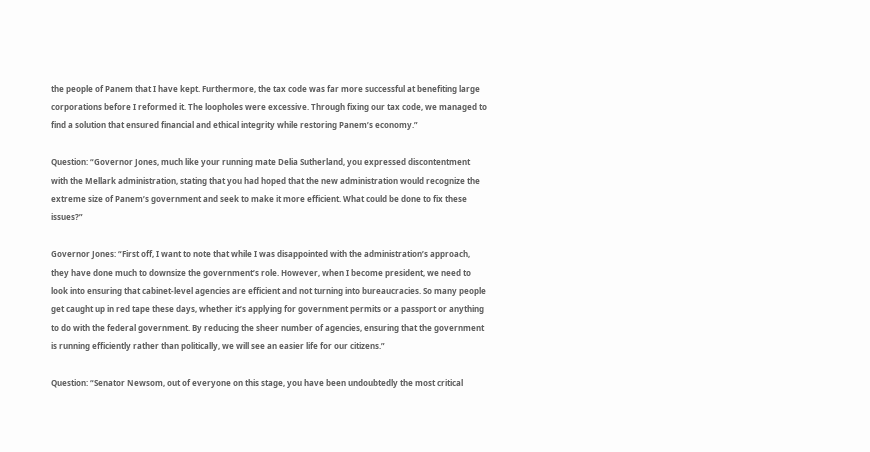the people of Panem that I have kept. Furthermore, the tax code was far more successful at benefiting large corporations before I reformed it. The loopholes were excessive. Through fixing our tax code, we managed to find a solution that ensured financial and ethical integrity while restoring Panem’s economy.”

Question: “Governor Jones, much like your running mate Delia Sutherland, you expressed discontentment with the Mellark administration, stating that you had hoped that the new administration would recognize the extreme size of Panem’s government and seek to make it more efficient. What could be done to fix these issues?”

Governor Jones: “First off, I want to note that while I was disappointed with the administration’s approach, they have done much to downsize the government’s role. However, when I become president, we need to look into ensuring that cabinet-level agencies are efficient and not turning into bureaucracies. So many people get caught up in red tape these days, whether it’s applying for government permits or a passport or anything to do with the federal government. By reducing the sheer number of agencies, ensuring that the government is running efficiently rather than politically, we will see an easier life for our citizens.”

Question: “Senator Newsom, out of everyone on this stage, you have been undoubtedly the most critical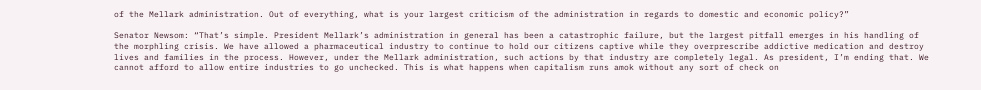of the Mellark administration. Out of everything, what is your largest criticism of the administration in regards to domestic and economic policy?”

Senator Newsom: “That’s simple. President Mellark’s administration in general has been a catastrophic failure, but the largest pitfall emerges in his handling of the morphling crisis. We have allowed a pharmaceutical industry to continue to hold our citizens captive while they overprescribe addictive medication and destroy lives and families in the process. However, under the Mellark administration, such actions by that industry are completely legal. As president, I’m ending that. We cannot afford to allow entire industries to go unchecked. This is what happens when capitalism runs amok without any sort of check on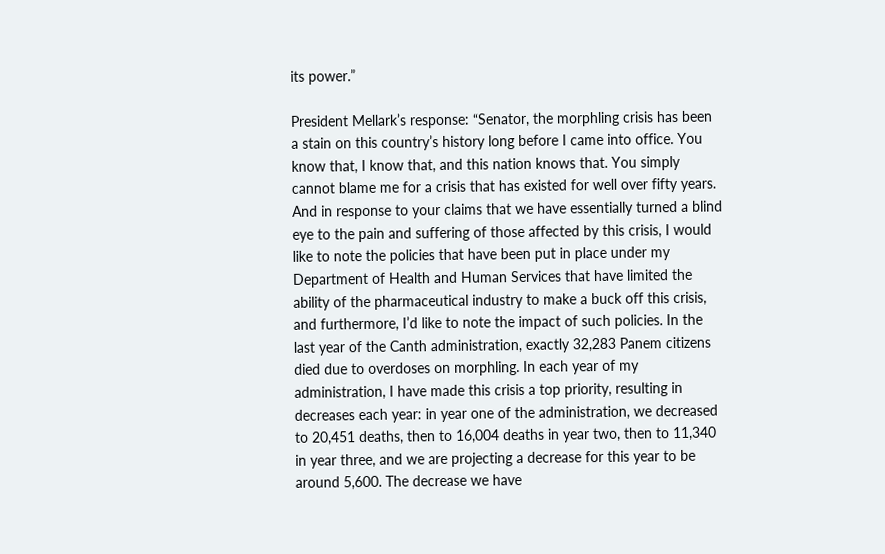its power.”

President Mellark’s response: “Senator, the morphling crisis has been a stain on this country’s history long before I came into office. You know that, I know that, and this nation knows that. You simply cannot blame me for a crisis that has existed for well over fifty years. And in response to your claims that we have essentially turned a blind eye to the pain and suffering of those affected by this crisis, I would like to note the policies that have been put in place under my Department of Health and Human Services that have limited the ability of the pharmaceutical industry to make a buck off this crisis, and furthermore, I’d like to note the impact of such policies. In the last year of the Canth administration, exactly 32,283 Panem citizens died due to overdoses on morphling. In each year of my administration, I have made this crisis a top priority, resulting in decreases each year: in year one of the administration, we decreased to 20,451 deaths, then to 16,004 deaths in year two, then to 11,340 in year three, and we are projecting a decrease for this year to be around 5,600. The decrease we have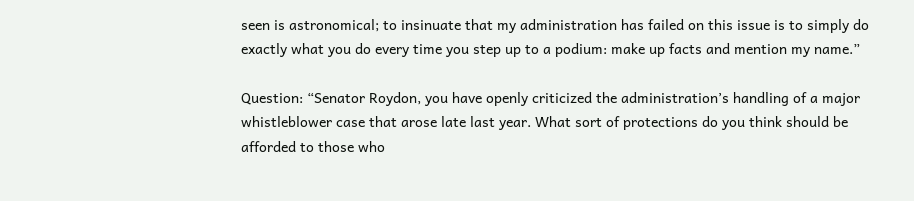seen is astronomical; to insinuate that my administration has failed on this issue is to simply do exactly what you do every time you step up to a podium: make up facts and mention my name.”

Question: “Senator Roydon, you have openly criticized the administration’s handling of a major whistleblower case that arose late last year. What sort of protections do you think should be afforded to those who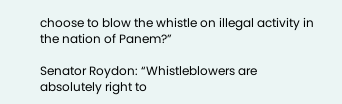choose to blow the whistle on illegal activity in the nation of Panem?”

Senator Roydon: “Whistleblowers are absolutely right to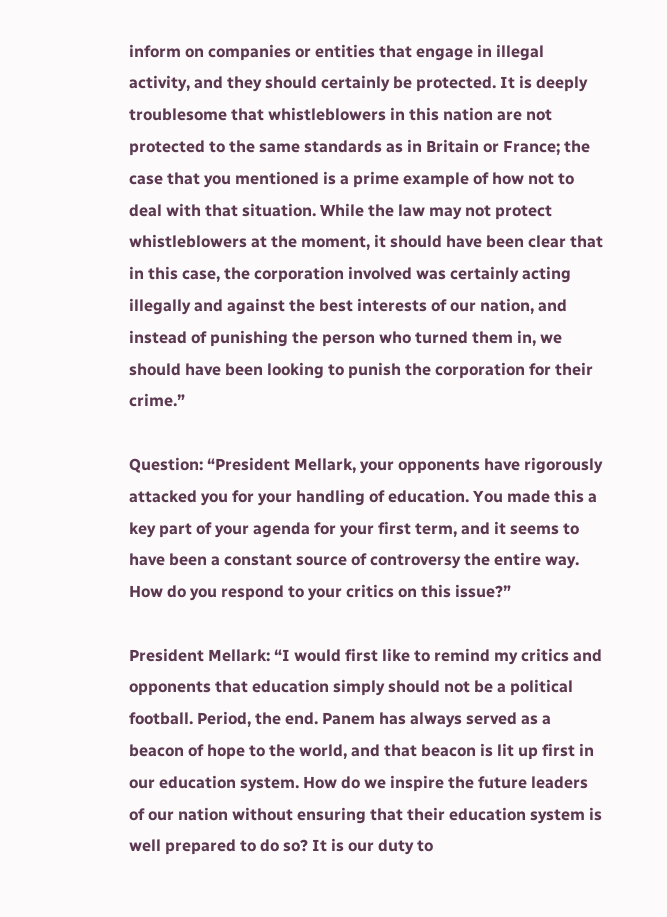inform on companies or entities that engage in illegal activity, and they should certainly be protected. It is deeply troublesome that whistleblowers in this nation are not protected to the same standards as in Britain or France; the case that you mentioned is a prime example of how not to deal with that situation. While the law may not protect whistleblowers at the moment, it should have been clear that in this case, the corporation involved was certainly acting illegally and against the best interests of our nation, and instead of punishing the person who turned them in, we should have been looking to punish the corporation for their crime.”

Question: “President Mellark, your opponents have rigorously attacked you for your handling of education. You made this a key part of your agenda for your first term, and it seems to have been a constant source of controversy the entire way. How do you respond to your critics on this issue?”

President Mellark: “I would first like to remind my critics and opponents that education simply should not be a political football. Period, the end. Panem has always served as a beacon of hope to the world, and that beacon is lit up first in our education system. How do we inspire the future leaders of our nation without ensuring that their education system is well prepared to do so? It is our duty to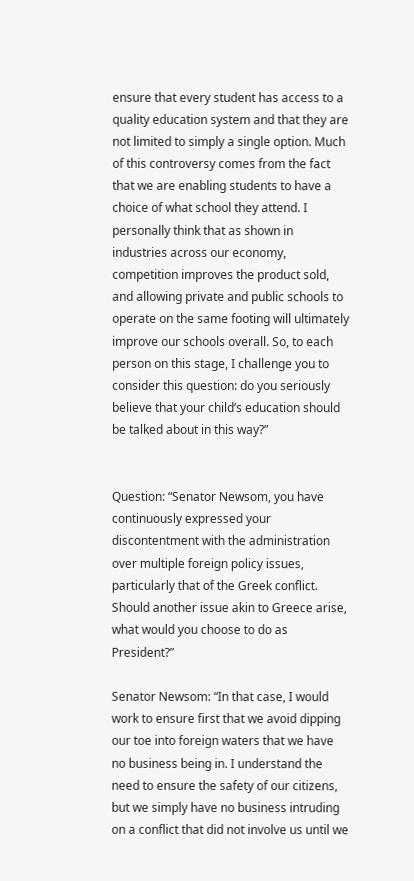ensure that every student has access to a quality education system and that they are not limited to simply a single option. Much of this controversy comes from the fact that we are enabling students to have a choice of what school they attend. I personally think that as shown in industries across our economy, competition improves the product sold, and allowing private and public schools to operate on the same footing will ultimately improve our schools overall. So, to each person on this stage, I challenge you to consider this question: do you seriously believe that your child’s education should be talked about in this way?”


Question: “Senator Newsom, you have continuously expressed your discontentment with the administration over multiple foreign policy issues, particularly that of the Greek conflict. Should another issue akin to Greece arise, what would you choose to do as President?”

Senator Newsom: “In that case, I would work to ensure first that we avoid dipping our toe into foreign waters that we have no business being in. I understand the need to ensure the safety of our citizens, but we simply have no business intruding on a conflict that did not involve us until we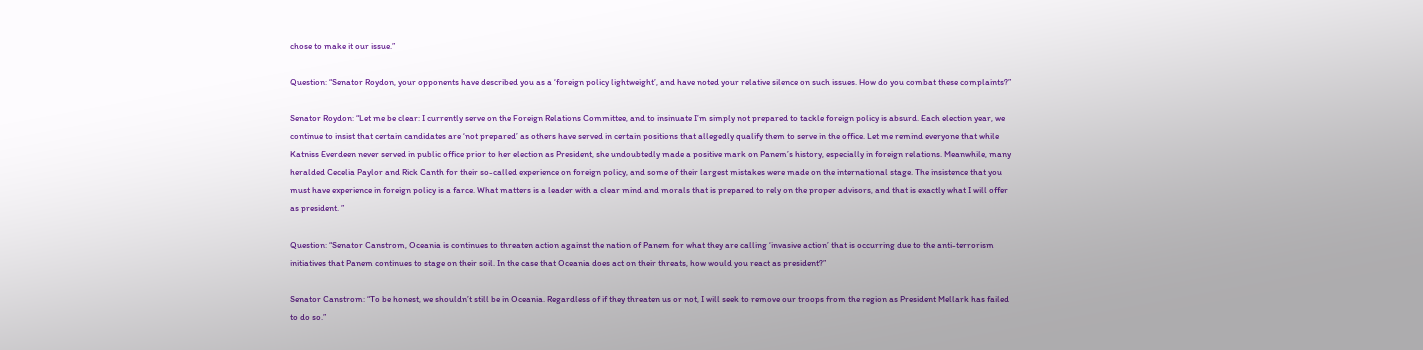chose to make it our issue.”

Question: “Senator Roydon, your opponents have described you as a ‘foreign policy lightweight’, and have noted your relative silence on such issues. How do you combat these complaints?”

Senator Roydon: “Let me be clear: I currently serve on the Foreign Relations Committee, and to insinuate I’m simply not prepared to tackle foreign policy is absurd. Each election year, we continue to insist that certain candidates are ‘not prepared’ as others have served in certain positions that allegedly qualify them to serve in the office. Let me remind everyone that while Katniss Everdeen never served in public office prior to her election as President, she undoubtedly made a positive mark on Panem’s history, especially in foreign relations. Meanwhile, many heralded Cecelia Paylor and Rick Canth for their so-called experience on foreign policy, and some of their largest mistakes were made on the international stage. The insistence that you must have experience in foreign policy is a farce. What matters is a leader with a clear mind and morals that is prepared to rely on the proper advisors, and that is exactly what I will offer as president. ”

Question: “Senator Canstrom, Oceania is continues to threaten action against the nation of Panem for what they are calling ‘invasive action’ that is occurring due to the anti-terrorism initiatives that Panem continues to stage on their soil. In the case that Oceania does act on their threats, how would you react as president?”

Senator Canstrom: “To be honest, we shouldn’t still be in Oceania. Regardless of if they threaten us or not, I will seek to remove our troops from the region as President Mellark has failed to do so.”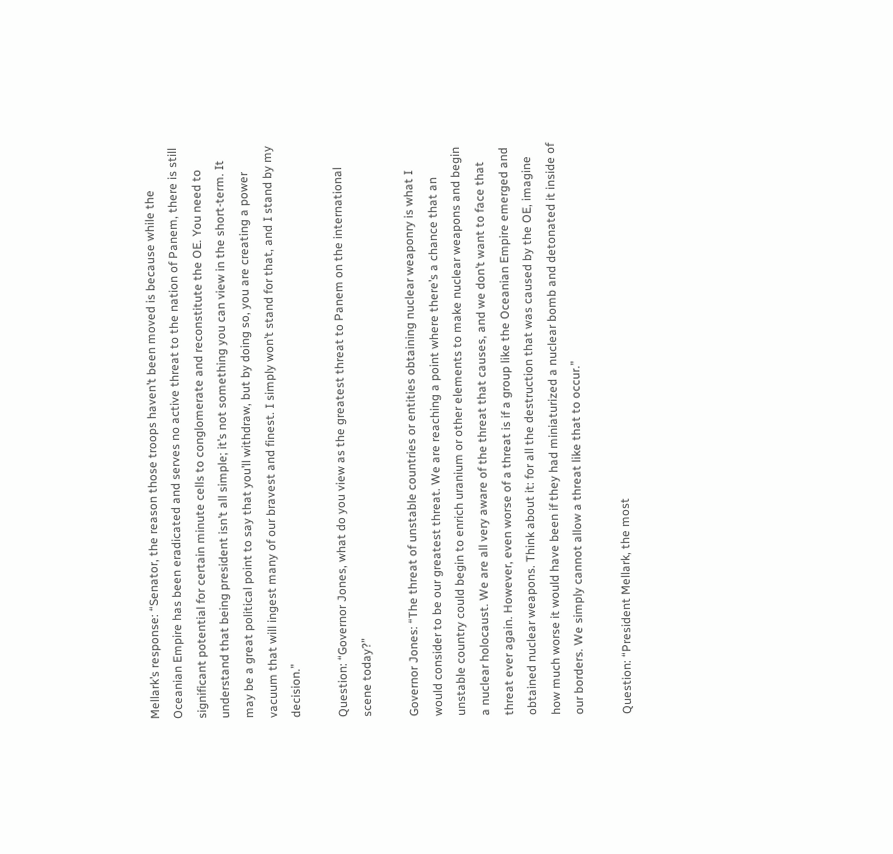Mellark’s response: “Senator, the reason those troops haven’t been moved is because while the Oceanian Empire has been eradicated and serves no active threat to the nation of Panem, there is still significant potential for certain minute cells to conglomerate and reconstitute the OE. You need to understand that being president isn’t all simple; it’s not something you can view in the short-term. It may be a great political point to say that you’ll withdraw, but by doing so, you are creating a power vacuum that will ingest many of our bravest and finest. I simply won’t stand for that, and I stand by my decision.”

Question: “Governor Jones, what do you view as the greatest threat to Panem on the international scene today?”

Governor Jones: “The threat of unstable countries or entities obtaining nuclear weaponry is what I would consider to be our greatest threat. We are reaching a point where there’s a chance that an unstable country could begin to enrich uranium or other elements to make nuclear weapons and begin a nuclear holocaust. We are all very aware of the threat that causes, and we don’t want to face that threat ever again. However, even worse of a threat is if a group like the Oceanian Empire emerged and obtained nuclear weapons. Think about it: for all the destruction that was caused by the OE, imagine how much worse it would have been if they had miniaturized a nuclear bomb and detonated it inside of our borders. We simply cannot allow a threat like that to occur.”

Question: “President Mellark, the most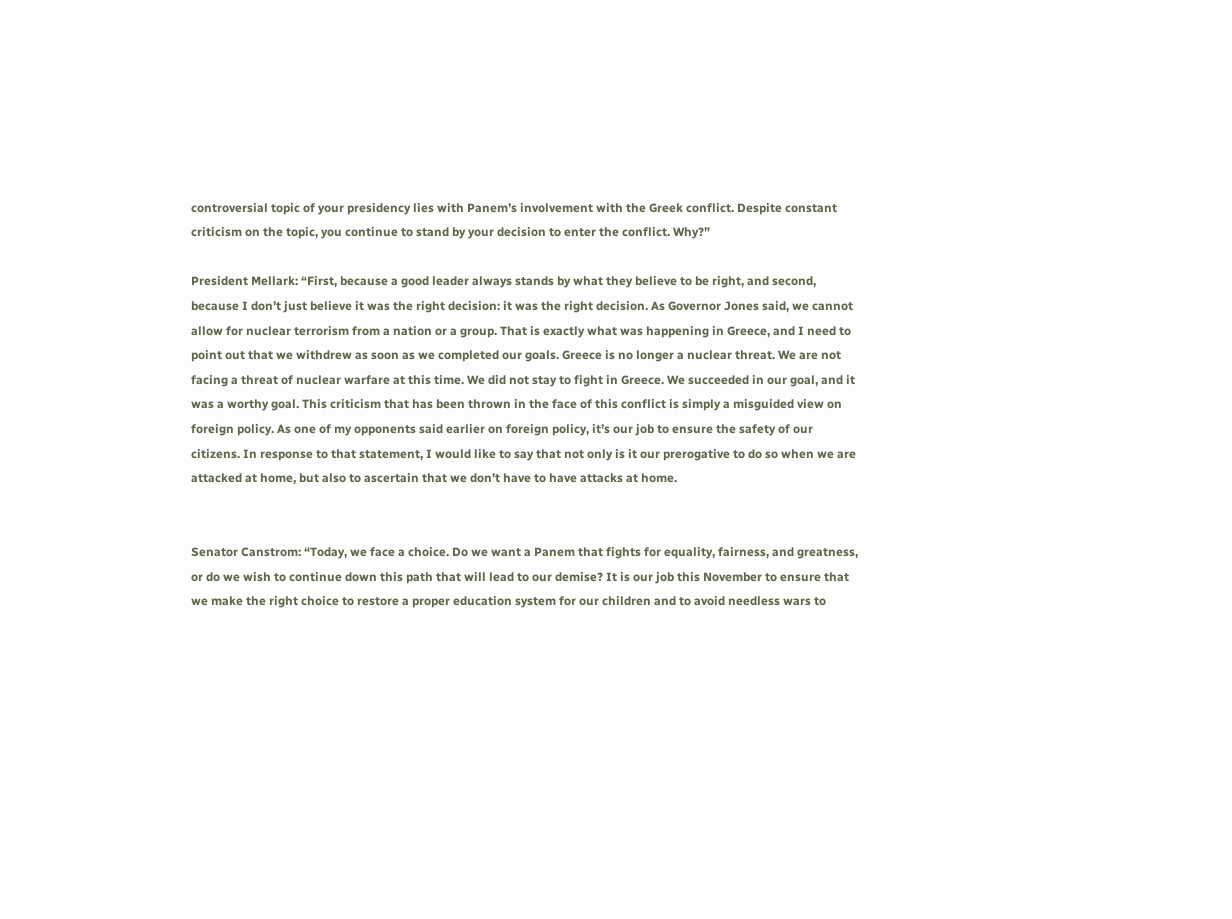controversial topic of your presidency lies with Panem’s involvement with the Greek conflict. Despite constant criticism on the topic, you continue to stand by your decision to enter the conflict. Why?”

President Mellark: “First, because a good leader always stands by what they believe to be right, and second, because I don’t just believe it was the right decision: it was the right decision. As Governor Jones said, we cannot allow for nuclear terrorism from a nation or a group. That is exactly what was happening in Greece, and I need to point out that we withdrew as soon as we completed our goals. Greece is no longer a nuclear threat. We are not facing a threat of nuclear warfare at this time. We did not stay to fight in Greece. We succeeded in our goal, and it was a worthy goal. This criticism that has been thrown in the face of this conflict is simply a misguided view on foreign policy. As one of my opponents said earlier on foreign policy, it’s our job to ensure the safety of our citizens. In response to that statement, I would like to say that not only is it our prerogative to do so when we are attacked at home, but also to ascertain that we don’t have to have attacks at home.


Senator Canstrom: “Today, we face a choice. Do we want a Panem that fights for equality, fairness, and greatness, or do we wish to continue down this path that will lead to our demise? It is our job this November to ensure that we make the right choice to restore a proper education system for our children and to avoid needless wars to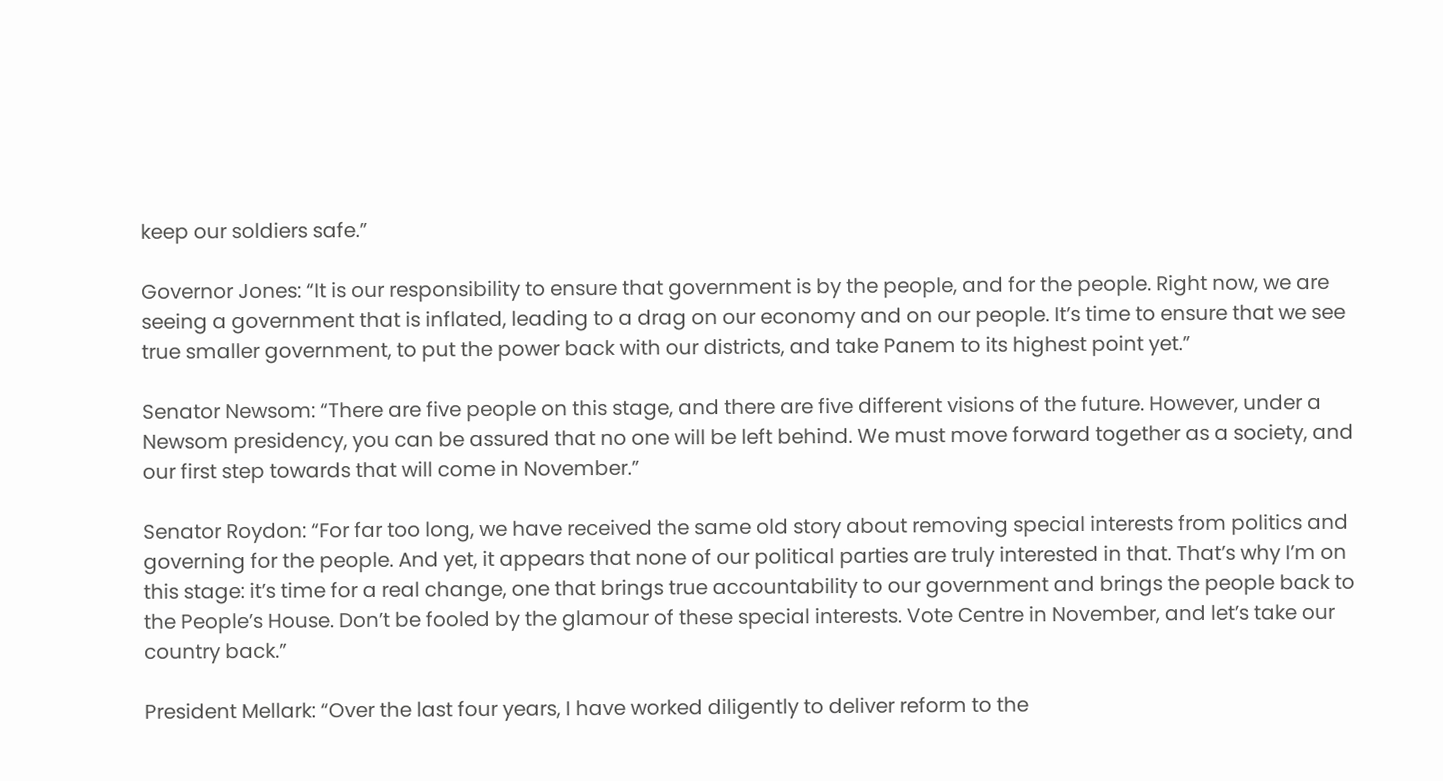keep our soldiers safe.”

Governor Jones: “It is our responsibility to ensure that government is by the people, and for the people. Right now, we are seeing a government that is inflated, leading to a drag on our economy and on our people. It’s time to ensure that we see true smaller government, to put the power back with our districts, and take Panem to its highest point yet.”

Senator Newsom: “There are five people on this stage, and there are five different visions of the future. However, under a Newsom presidency, you can be assured that no one will be left behind. We must move forward together as a society, and our first step towards that will come in November.”

Senator Roydon: “For far too long, we have received the same old story about removing special interests from politics and governing for the people. And yet, it appears that none of our political parties are truly interested in that. That’s why I’m on this stage: it’s time for a real change, one that brings true accountability to our government and brings the people back to the People’s House. Don’t be fooled by the glamour of these special interests. Vote Centre in November, and let’s take our country back.”

President Mellark: “Over the last four years, I have worked diligently to deliver reform to the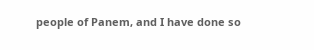people of Panem, and I have done so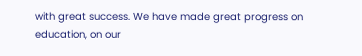with great success. We have made great progress on education, on our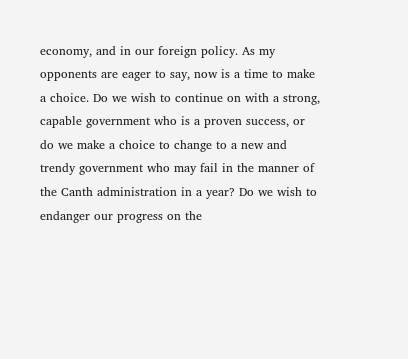economy, and in our foreign policy. As my opponents are eager to say, now is a time to make a choice. Do we wish to continue on with a strong, capable government who is a proven success, or do we make a choice to change to a new and trendy government who may fail in the manner of the Canth administration in a year? Do we wish to endanger our progress on the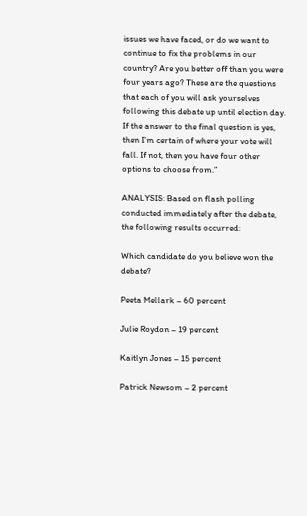issues we have faced, or do we want to continue to fix the problems in our country? Are you better off than you were four years ago? These are the questions that each of you will ask yourselves following this debate up until election day. If the answer to the final question is yes, then I’m certain of where your vote will fall. If not, then you have four other options to choose from.”

ANALYSIS: Based on flash polling conducted immediately after the debate, the following results occurred:

Which candidate do you believe won the debate?

Peeta Mellark – 60 percent

Julie Roydon – 19 percent

Kaitlyn Jones – 15 percent

Patrick Newsom – 2 percent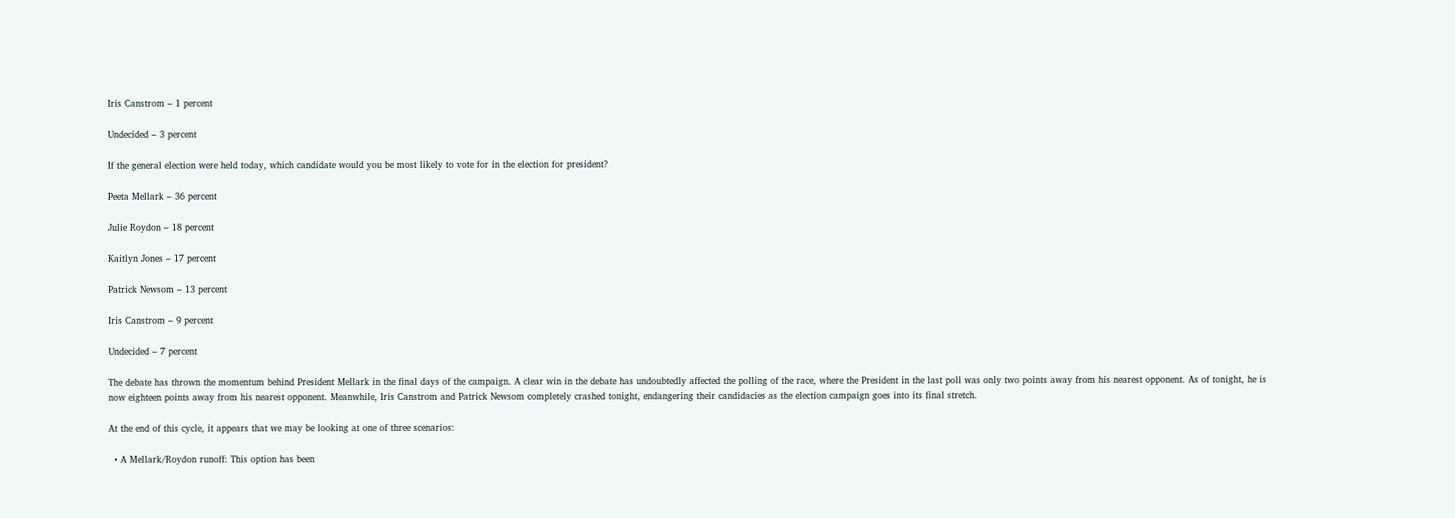Iris Canstrom – 1 percent

Undecided – 3 percent

If the general election were held today, which candidate would you be most likely to vote for in the election for president?

Peeta Mellark – 36 percent

Julie Roydon – 18 percent

Kaitlyn Jones – 17 percent

Patrick Newsom – 13 percent

Iris Canstrom – 9 percent

Undecided – 7 percent

The debate has thrown the momentum behind President Mellark in the final days of the campaign. A clear win in the debate has undoubtedly affected the polling of the race, where the President in the last poll was only two points away from his nearest opponent. As of tonight, he is now eighteen points away from his nearest opponent. Meanwhile, Iris Canstrom and Patrick Newsom completely crashed tonight, endangering their candidacies as the election campaign goes into its final stretch.

At the end of this cycle, it appears that we may be looking at one of three scenarios:

  • A Mellark/Roydon runoff: This option has been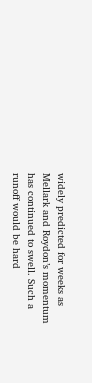widely predicted for weeks as Mellark and Roydon’s momentum has continued to swell. Such a runoff would be hard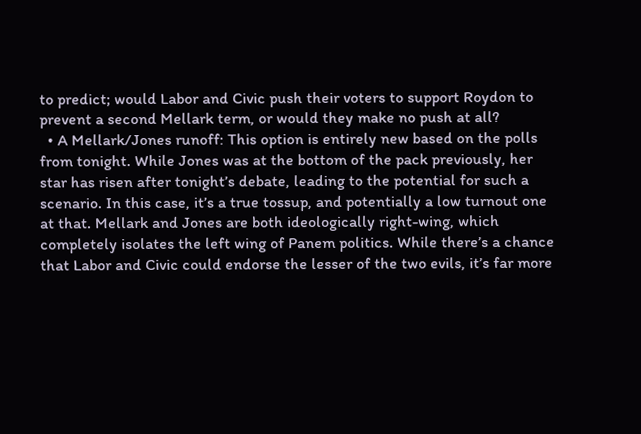to predict; would Labor and Civic push their voters to support Roydon to prevent a second Mellark term, or would they make no push at all?
  • A Mellark/Jones runoff: This option is entirely new based on the polls from tonight. While Jones was at the bottom of the pack previously, her star has risen after tonight’s debate, leading to the potential for such a scenario. In this case, it’s a true tossup, and potentially a low turnout one at that. Mellark and Jones are both ideologically right-wing, which completely isolates the left wing of Panem politics. While there’s a chance that Labor and Civic could endorse the lesser of the two evils, it’s far more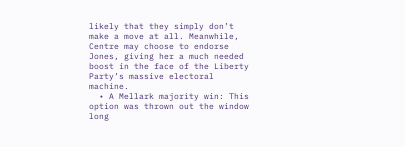likely that they simply don’t make a move at all. Meanwhile, Centre may choose to endorse Jones, giving her a much needed boost in the face of the Liberty Party’s massive electoral machine.
  • A Mellark majority win: This option was thrown out the window long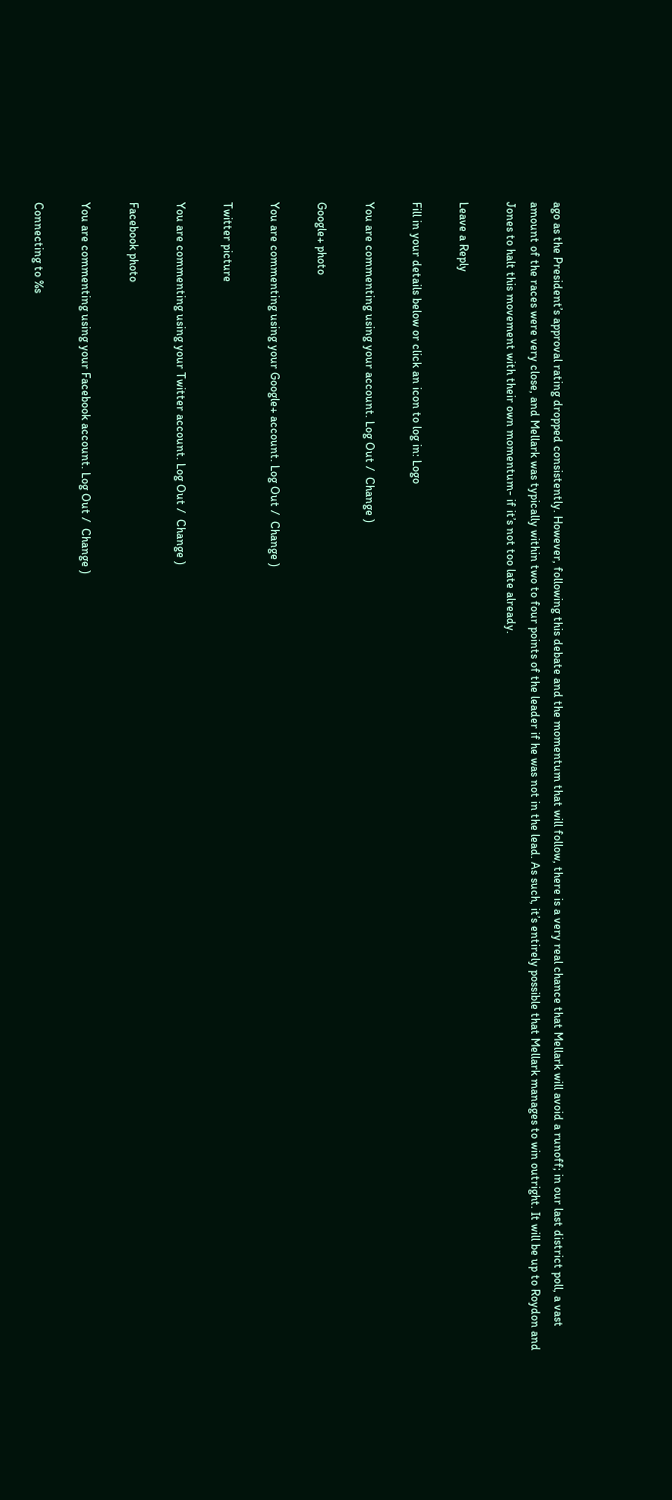ago as the President’s approval rating dropped consistently. However, following this debate and the momentum that will follow, there is a very real chance that Mellark will avoid a runoff; in our last district poll, a vast amount of the races were very close, and Mellark was typically within two to four points of the leader if he was not in the lead. As such, it’s entirely possible that Mellark manages to win outright. It will be up to Roydon and Jones to halt this movement with their own momentum- if it’s not too late already.

Leave a Reply

Fill in your details below or click an icon to log in: Logo

You are commenting using your account. Log Out /  Change )

Google+ photo

You are commenting using your Google+ account. Log Out /  Change )

Twitter picture

You are commenting using your Twitter account. Log Out /  Change )

Facebook photo

You are commenting using your Facebook account. Log Out /  Change )

Connecting to %s